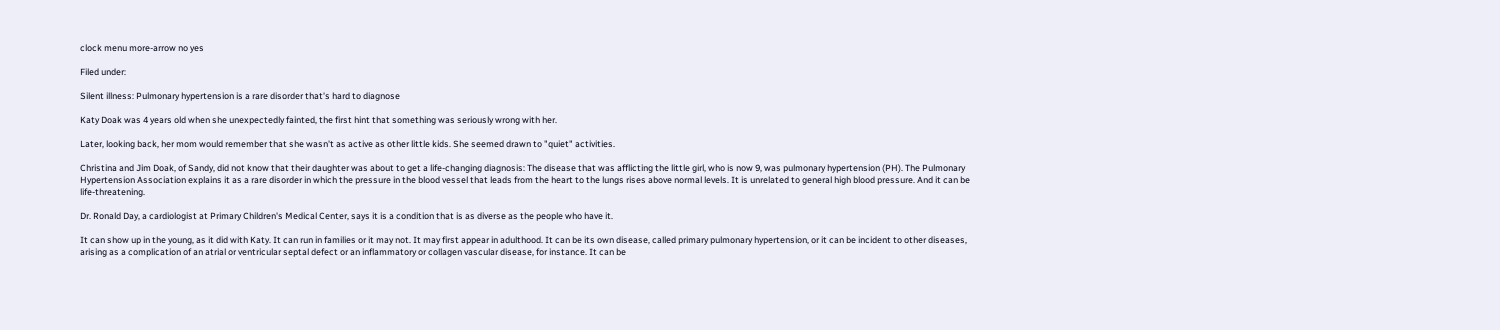clock menu more-arrow no yes

Filed under:

Silent illness: Pulmonary hypertension is a rare disorder that's hard to diagnose

Katy Doak was 4 years old when she unexpectedly fainted, the first hint that something was seriously wrong with her.

Later, looking back, her mom would remember that she wasn't as active as other little kids. She seemed drawn to "quiet" activities.

Christina and Jim Doak, of Sandy, did not know that their daughter was about to get a life-changing diagnosis: The disease that was afflicting the little girl, who is now 9, was pulmonary hypertension (PH). The Pulmonary Hypertension Association explains it as a rare disorder in which the pressure in the blood vessel that leads from the heart to the lungs rises above normal levels. It is unrelated to general high blood pressure. And it can be life-threatening.

Dr. Ronald Day, a cardiologist at Primary Children's Medical Center, says it is a condition that is as diverse as the people who have it.

It can show up in the young, as it did with Katy. It can run in families or it may not. It may first appear in adulthood. It can be its own disease, called primary pulmonary hypertension, or it can be incident to other diseases, arising as a complication of an atrial or ventricular septal defect or an inflammatory or collagen vascular disease, for instance. It can be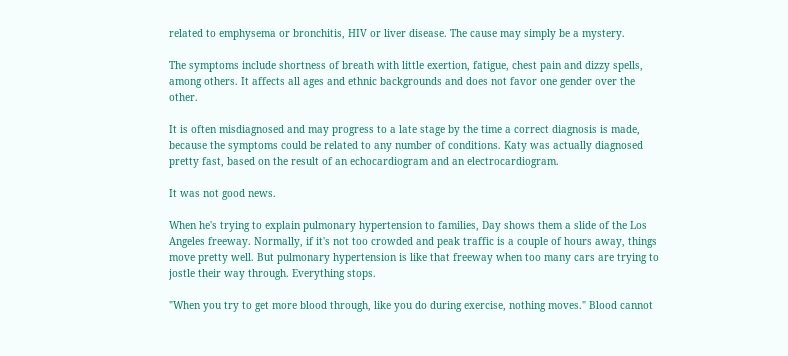related to emphysema or bronchitis, HIV or liver disease. The cause may simply be a mystery.

The symptoms include shortness of breath with little exertion, fatigue, chest pain and dizzy spells, among others. It affects all ages and ethnic backgrounds and does not favor one gender over the other.

It is often misdiagnosed and may progress to a late stage by the time a correct diagnosis is made, because the symptoms could be related to any number of conditions. Katy was actually diagnosed pretty fast, based on the result of an echocardiogram and an electrocardiogram.

It was not good news.

When he's trying to explain pulmonary hypertension to families, Day shows them a slide of the Los Angeles freeway. Normally, if it's not too crowded and peak traffic is a couple of hours away, things move pretty well. But pulmonary hypertension is like that freeway when too many cars are trying to jostle their way through. Everything stops.

"When you try to get more blood through, like you do during exercise, nothing moves." Blood cannot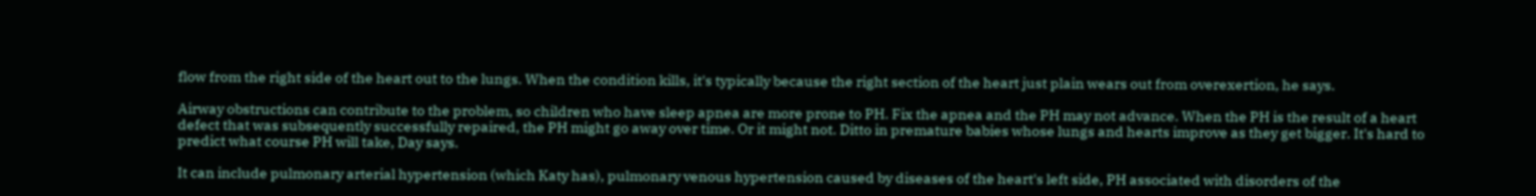flow from the right side of the heart out to the lungs. When the condition kills, it's typically because the right section of the heart just plain wears out from overexertion, he says.

Airway obstructions can contribute to the problem, so children who have sleep apnea are more prone to PH. Fix the apnea and the PH may not advance. When the PH is the result of a heart defect that was subsequently successfully repaired, the PH might go away over time. Or it might not. Ditto in premature babies whose lungs and hearts improve as they get bigger. It's hard to predict what course PH will take, Day says.

It can include pulmonary arterial hypertension (which Katy has), pulmonary venous hypertension caused by diseases of the heart's left side, PH associated with disorders of the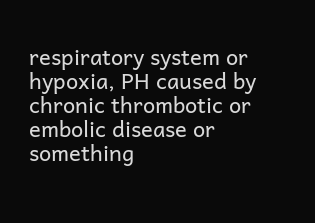respiratory system or hypoxia, PH caused by chronic thrombotic or embolic disease or something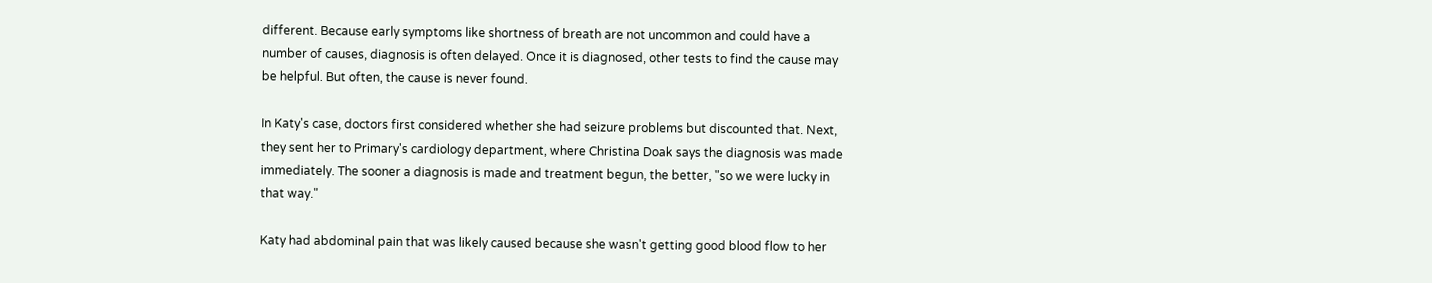different. Because early symptoms like shortness of breath are not uncommon and could have a number of causes, diagnosis is often delayed. Once it is diagnosed, other tests to find the cause may be helpful. But often, the cause is never found.

In Katy's case, doctors first considered whether she had seizure problems but discounted that. Next, they sent her to Primary's cardiology department, where Christina Doak says the diagnosis was made immediately. The sooner a diagnosis is made and treatment begun, the better, "so we were lucky in that way."

Katy had abdominal pain that was likely caused because she wasn't getting good blood flow to her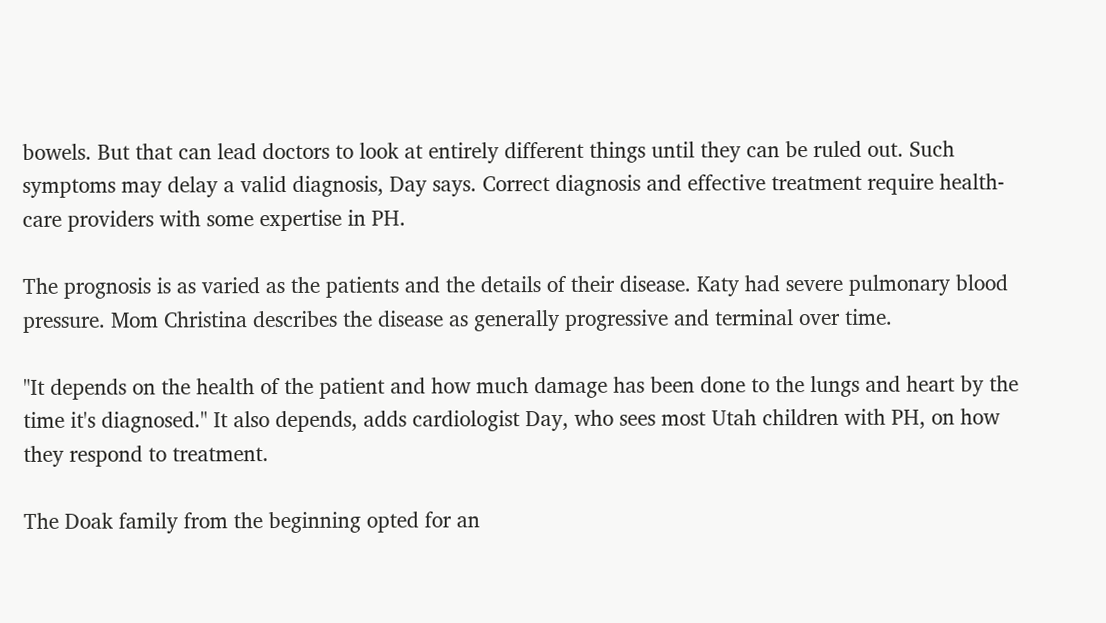bowels. But that can lead doctors to look at entirely different things until they can be ruled out. Such symptoms may delay a valid diagnosis, Day says. Correct diagnosis and effective treatment require health-care providers with some expertise in PH.

The prognosis is as varied as the patients and the details of their disease. Katy had severe pulmonary blood pressure. Mom Christina describes the disease as generally progressive and terminal over time.

"It depends on the health of the patient and how much damage has been done to the lungs and heart by the time it's diagnosed." It also depends, adds cardiologist Day, who sees most Utah children with PH, on how they respond to treatment.

The Doak family from the beginning opted for an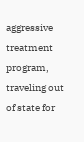aggressive treatment program, traveling out of state for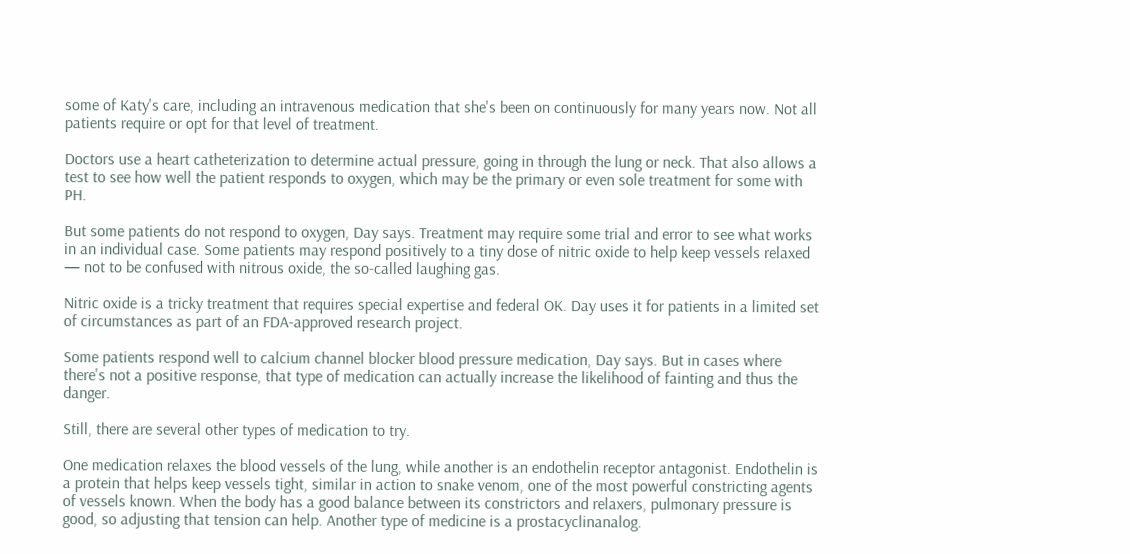some of Katy's care, including an intravenous medication that she's been on continuously for many years now. Not all patients require or opt for that level of treatment.

Doctors use a heart catheterization to determine actual pressure, going in through the lung or neck. That also allows a test to see how well the patient responds to oxygen, which may be the primary or even sole treatment for some with PH.

But some patients do not respond to oxygen, Day says. Treatment may require some trial and error to see what works in an individual case. Some patients may respond positively to a tiny dose of nitric oxide to help keep vessels relaxed — not to be confused with nitrous oxide, the so-called laughing gas.

Nitric oxide is a tricky treatment that requires special expertise and federal OK. Day uses it for patients in a limited set of circumstances as part of an FDA-approved research project.

Some patients respond well to calcium channel blocker blood pressure medication, Day says. But in cases where there's not a positive response, that type of medication can actually increase the likelihood of fainting and thus the danger.

Still, there are several other types of medication to try.

One medication relaxes the blood vessels of the lung, while another is an endothelin receptor antagonist. Endothelin is a protein that helps keep vessels tight, similar in action to snake venom, one of the most powerful constricting agents of vessels known. When the body has a good balance between its constrictors and relaxers, pulmonary pressure is good, so adjusting that tension can help. Another type of medicine is a prostacyclinanalog.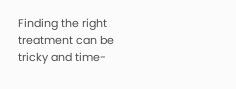Finding the right treatment can be tricky and time-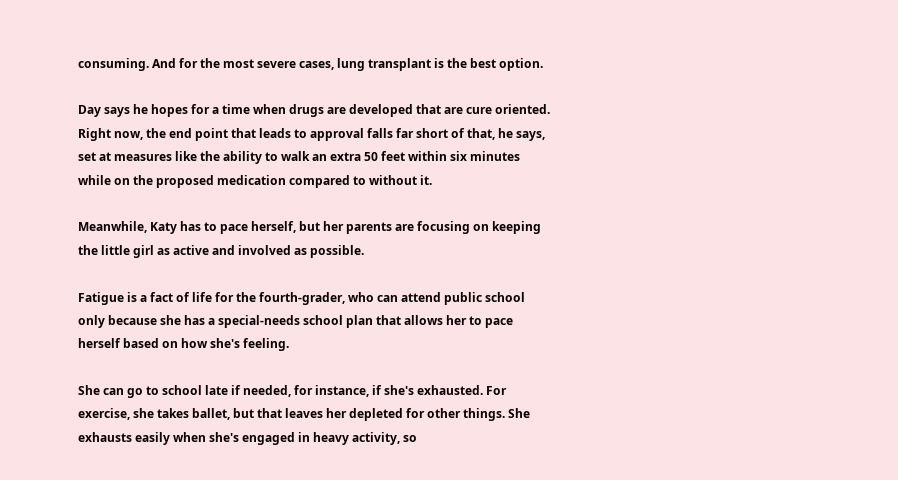consuming. And for the most severe cases, lung transplant is the best option.

Day says he hopes for a time when drugs are developed that are cure oriented. Right now, the end point that leads to approval falls far short of that, he says, set at measures like the ability to walk an extra 50 feet within six minutes while on the proposed medication compared to without it.

Meanwhile, Katy has to pace herself, but her parents are focusing on keeping the little girl as active and involved as possible.

Fatigue is a fact of life for the fourth-grader, who can attend public school only because she has a special-needs school plan that allows her to pace herself based on how she's feeling.

She can go to school late if needed, for instance, if she's exhausted. For exercise, she takes ballet, but that leaves her depleted for other things. She exhausts easily when she's engaged in heavy activity, so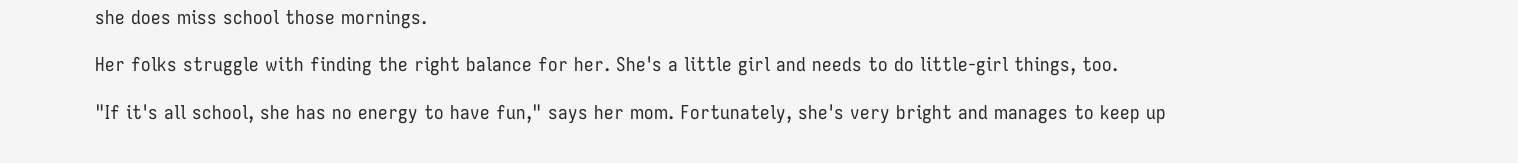she does miss school those mornings.

Her folks struggle with finding the right balance for her. She's a little girl and needs to do little-girl things, too.

"If it's all school, she has no energy to have fun," says her mom. Fortunately, she's very bright and manages to keep up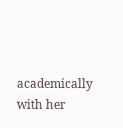academically with her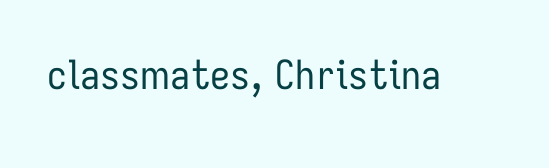classmates, Christina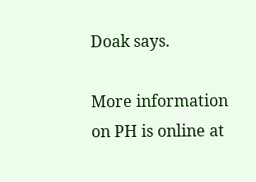Doak says.

More information on PH is online at